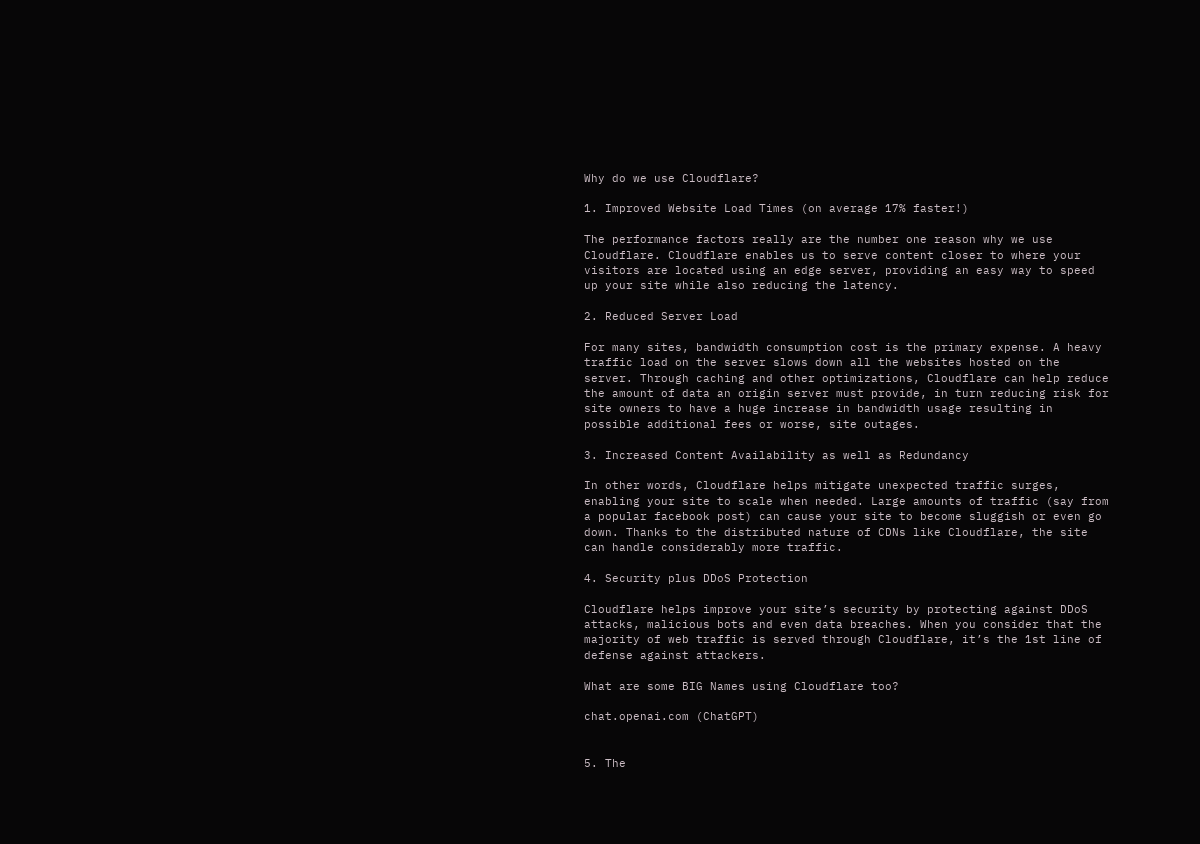Why do we use Cloudflare?

1. Improved Website Load Times (on average 17% faster!)

The performance factors really are the number one reason why we use Cloudflare. Cloudflare enables us to serve content closer to where your visitors are located using an edge server, providing an easy way to speed up your site while also reducing the latency.

2. Reduced Server Load

For many sites, bandwidth consumption cost is the primary expense. A heavy traffic load on the server slows down all the websites hosted on the server. Through caching and other optimizations, Cloudflare can help reduce the amount of data an origin server must provide, in turn reducing risk for site owners to have a huge increase in bandwidth usage resulting in possible additional fees or worse, site outages.

3. Increased Content Availability as well as Redundancy

In other words, Cloudflare helps mitigate unexpected traffic surges, enabling your site to scale when needed. Large amounts of traffic (say from a popular facebook post) can cause your site to become sluggish or even go down. Thanks to the distributed nature of CDNs like Cloudflare, the site can handle considerably more traffic.

4. Security plus DDoS Protection

Cloudflare helps improve your site’s security by protecting against DDoS attacks, malicious bots and even data breaches. When you consider that the majority of web traffic is served through Cloudflare, it’s the 1st line of defense against attackers.

What are some BIG Names using Cloudflare too?

chat.openai.com (ChatGPT)


5. The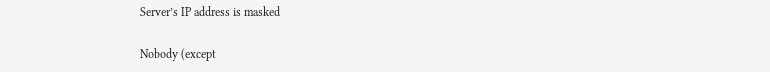Server’s IP address is masked

Nobody (except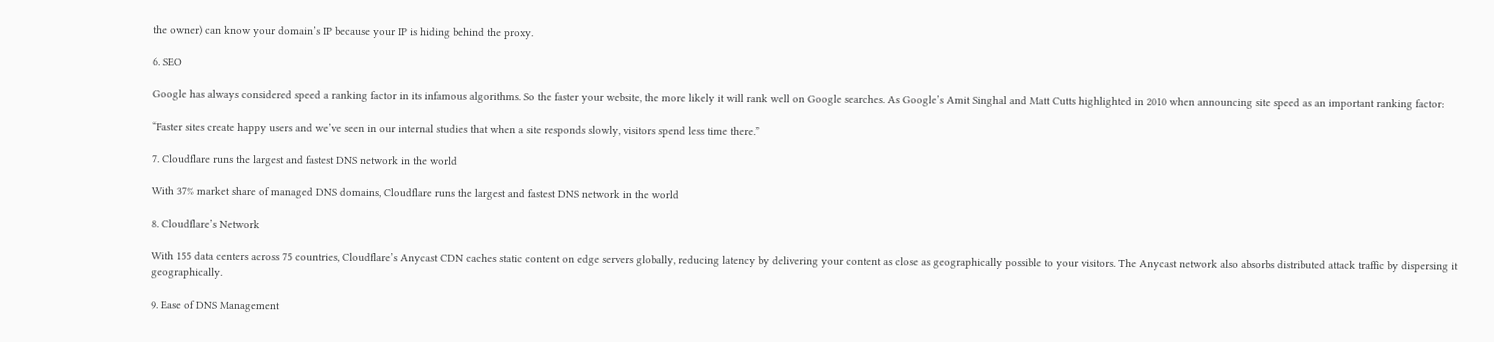the owner) can know your domain’s IP because your IP is hiding behind the proxy.

6. SEO

Google has always considered speed a ranking factor in its infamous algorithms. So the faster your website, the more likely it will rank well on Google searches. As Google’s Amit Singhal and Matt Cutts highlighted in 2010 when announcing site speed as an important ranking factor:

“Faster sites create happy users and we’ve seen in our internal studies that when a site responds slowly, visitors spend less time there.”

7. Cloudflare runs the largest and fastest DNS network in the world

With 37% market share of managed DNS domains, Cloudflare runs the largest and fastest DNS network in the world

8. Cloudflare’s Network

With 155 data centers across 75 countries, Cloudflare’s Anycast CDN caches static content on edge servers globally, reducing latency by delivering your content as close as geographically possible to your visitors. The Anycast network also absorbs distributed attack traffic by dispersing it geographically.

9. Ease of DNS Management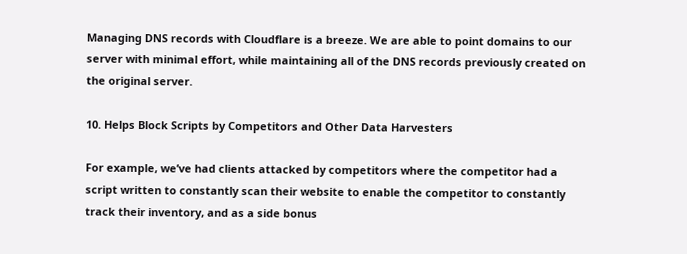Managing DNS records with Cloudflare is a breeze. We are able to point domains to our server with minimal effort, while maintaining all of the DNS records previously created on the original server.

10. Helps Block Scripts by Competitors and Other Data Harvesters

For example, we’ve had clients attacked by competitors where the competitor had a script written to constantly scan their website to enable the competitor to constantly track their inventory, and as a side bonus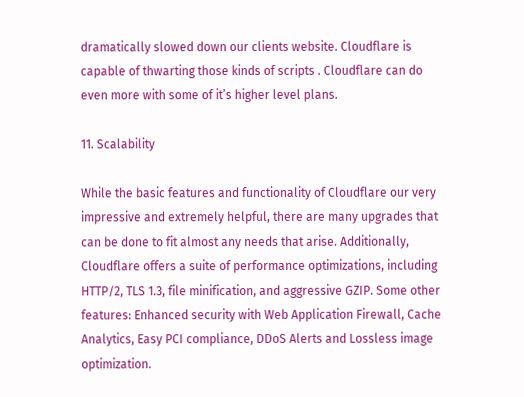dramatically slowed down our clients website. Cloudflare is capable of thwarting those kinds of scripts . Cloudflare can do even more with some of it’s higher level plans.

11. Scalability

While the basic features and functionality of Cloudflare our very impressive and extremely helpful, there are many upgrades that can be done to fit almost any needs that arise. Additionally, Cloudflare offers a suite of performance optimizations, including HTTP/2, TLS 1.3, file minification, and aggressive GZIP. Some other features: Enhanced security with Web Application Firewall, Cache Analytics, Easy PCI compliance, DDoS Alerts and Lossless image optimization.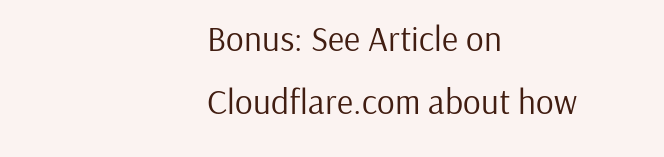Bonus: See Article on Cloudflare.com about how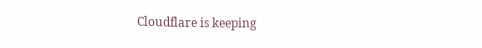Cloudflare is keeping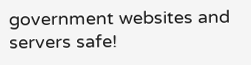government websites and servers safe!